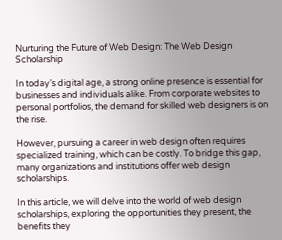Nurturing the Future of Web Design: The Web Design Scholarship

In today’s digital age, a strong online presence is essential for businesses and individuals alike. From corporate websites to personal portfolios, the demand for skilled web designers is on the rise.

However, pursuing a career in web design often requires specialized training, which can be costly. To bridge this gap, many organizations and institutions offer web design scholarships.

In this article, we will delve into the world of web design scholarships, exploring the opportunities they present, the benefits they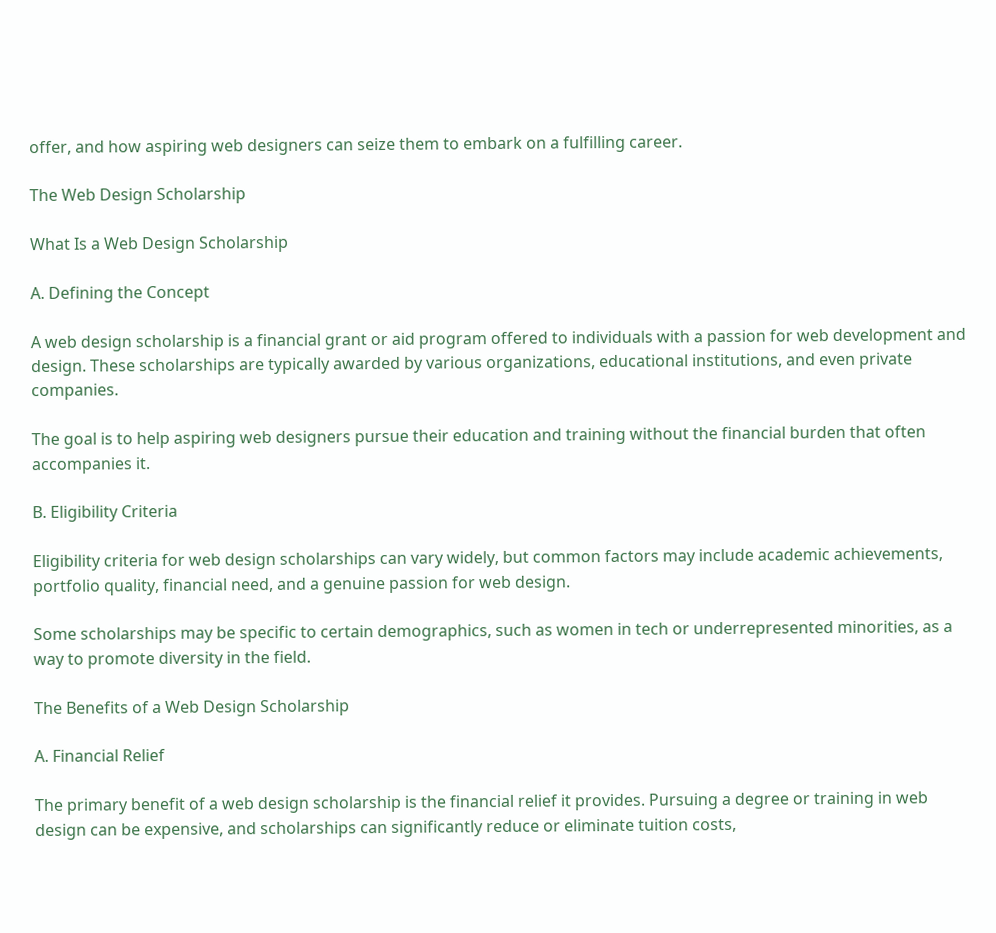offer, and how aspiring web designers can seize them to embark on a fulfilling career.

The Web Design Scholarship

What Is a Web Design Scholarship

A. Defining the Concept

A web design scholarship is a financial grant or aid program offered to individuals with a passion for web development and design. These scholarships are typically awarded by various organizations, educational institutions, and even private companies.

The goal is to help aspiring web designers pursue their education and training without the financial burden that often accompanies it.

B. Eligibility Criteria

Eligibility criteria for web design scholarships can vary widely, but common factors may include academic achievements, portfolio quality, financial need, and a genuine passion for web design.

Some scholarships may be specific to certain demographics, such as women in tech or underrepresented minorities, as a way to promote diversity in the field.

The Benefits of a Web Design Scholarship

A. Financial Relief

The primary benefit of a web design scholarship is the financial relief it provides. Pursuing a degree or training in web design can be expensive, and scholarships can significantly reduce or eliminate tuition costs,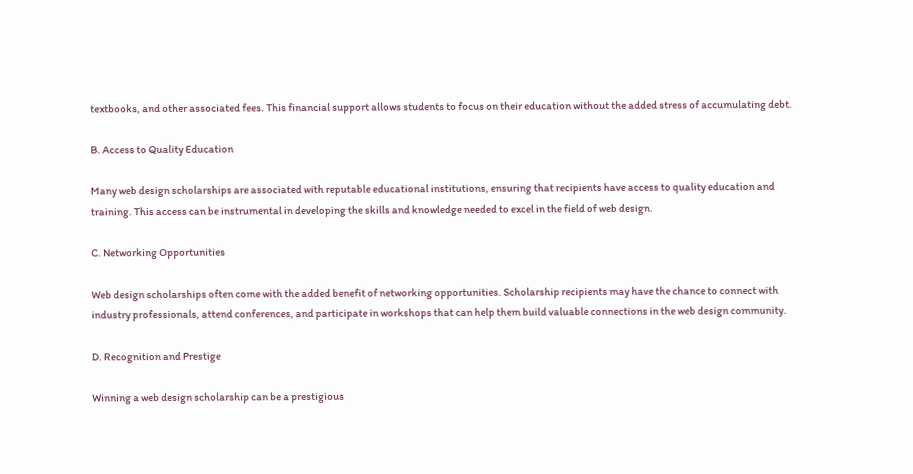textbooks, and other associated fees. This financial support allows students to focus on their education without the added stress of accumulating debt.

B. Access to Quality Education

Many web design scholarships are associated with reputable educational institutions, ensuring that recipients have access to quality education and training. This access can be instrumental in developing the skills and knowledge needed to excel in the field of web design.

C. Networking Opportunities

Web design scholarships often come with the added benefit of networking opportunities. Scholarship recipients may have the chance to connect with industry professionals, attend conferences, and participate in workshops that can help them build valuable connections in the web design community.

D. Recognition and Prestige

Winning a web design scholarship can be a prestigious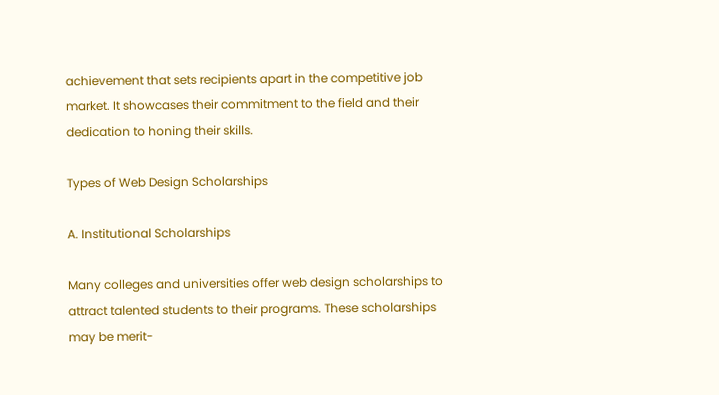achievement that sets recipients apart in the competitive job market. It showcases their commitment to the field and their dedication to honing their skills.

Types of Web Design Scholarships

A. Institutional Scholarships

Many colleges and universities offer web design scholarships to attract talented students to their programs. These scholarships may be merit-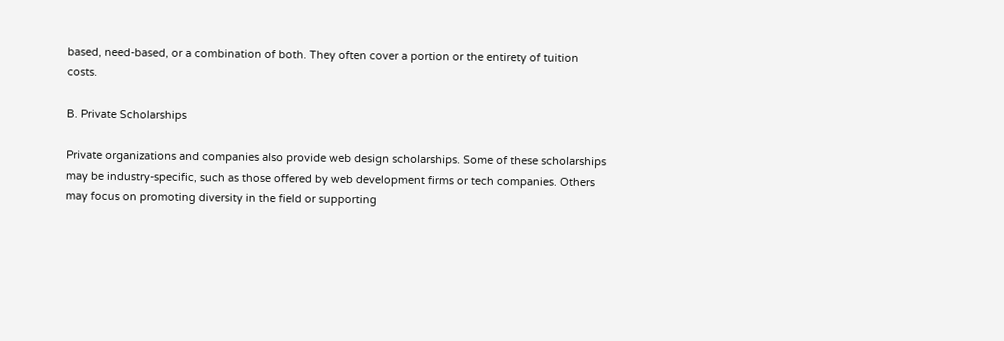based, need-based, or a combination of both. They often cover a portion or the entirety of tuition costs.

B. Private Scholarships

Private organizations and companies also provide web design scholarships. Some of these scholarships may be industry-specific, such as those offered by web development firms or tech companies. Others may focus on promoting diversity in the field or supporting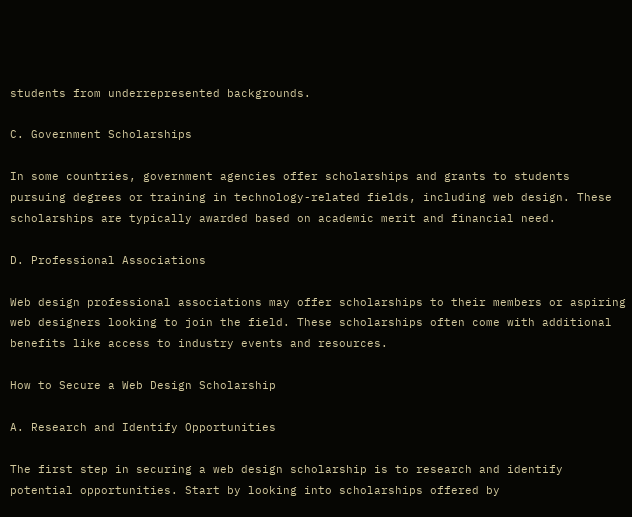students from underrepresented backgrounds.

C. Government Scholarships

In some countries, government agencies offer scholarships and grants to students pursuing degrees or training in technology-related fields, including web design. These scholarships are typically awarded based on academic merit and financial need.

D. Professional Associations

Web design professional associations may offer scholarships to their members or aspiring web designers looking to join the field. These scholarships often come with additional benefits like access to industry events and resources.

How to Secure a Web Design Scholarship

A. Research and Identify Opportunities

The first step in securing a web design scholarship is to research and identify potential opportunities. Start by looking into scholarships offered by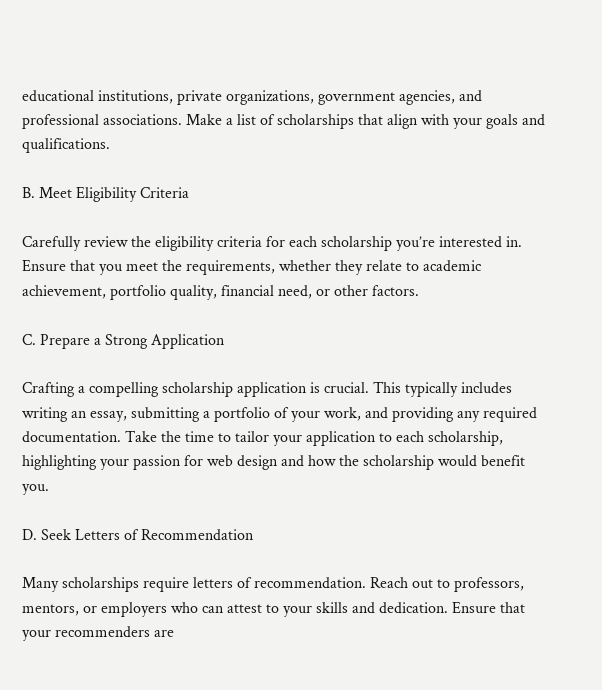educational institutions, private organizations, government agencies, and professional associations. Make a list of scholarships that align with your goals and qualifications.

B. Meet Eligibility Criteria

Carefully review the eligibility criteria for each scholarship you’re interested in. Ensure that you meet the requirements, whether they relate to academic achievement, portfolio quality, financial need, or other factors.

C. Prepare a Strong Application

Crafting a compelling scholarship application is crucial. This typically includes writing an essay, submitting a portfolio of your work, and providing any required documentation. Take the time to tailor your application to each scholarship, highlighting your passion for web design and how the scholarship would benefit you.

D. Seek Letters of Recommendation

Many scholarships require letters of recommendation. Reach out to professors, mentors, or employers who can attest to your skills and dedication. Ensure that your recommenders are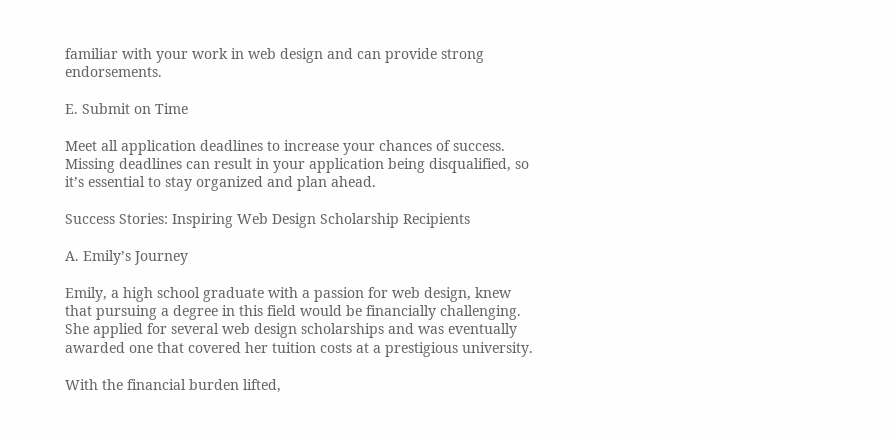familiar with your work in web design and can provide strong endorsements.

E. Submit on Time

Meet all application deadlines to increase your chances of success. Missing deadlines can result in your application being disqualified, so it’s essential to stay organized and plan ahead.

Success Stories: Inspiring Web Design Scholarship Recipients

A. Emily’s Journey

Emily, a high school graduate with a passion for web design, knew that pursuing a degree in this field would be financially challenging. She applied for several web design scholarships and was eventually awarded one that covered her tuition costs at a prestigious university.

With the financial burden lifted,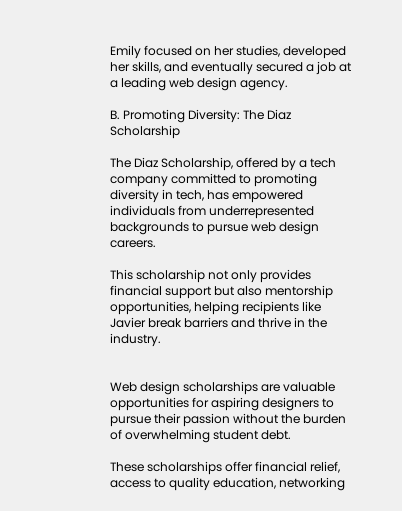Emily focused on her studies, developed her skills, and eventually secured a job at a leading web design agency.

B. Promoting Diversity: The Diaz Scholarship

The Diaz Scholarship, offered by a tech company committed to promoting diversity in tech, has empowered individuals from underrepresented backgrounds to pursue web design careers.

This scholarship not only provides financial support but also mentorship opportunities, helping recipients like Javier break barriers and thrive in the industry.


Web design scholarships are valuable opportunities for aspiring designers to pursue their passion without the burden of overwhelming student debt.

These scholarships offer financial relief, access to quality education, networking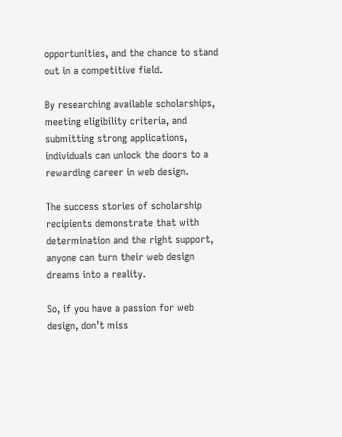opportunities, and the chance to stand out in a competitive field.

By researching available scholarships, meeting eligibility criteria, and submitting strong applications, individuals can unlock the doors to a rewarding career in web design.

The success stories of scholarship recipients demonstrate that with determination and the right support, anyone can turn their web design dreams into a reality.

So, if you have a passion for web design, don’t miss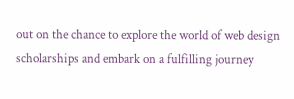out on the chance to explore the world of web design scholarships and embark on a fulfilling journey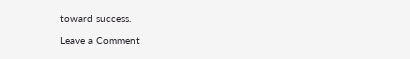toward success.

Leave a Comment